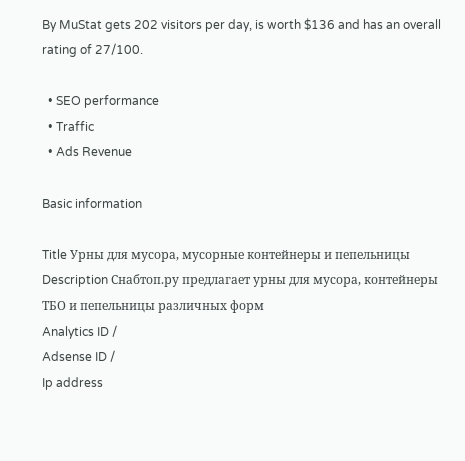By MuStat gets 202 visitors per day, is worth $136 and has an overall rating of 27/100.

  • SEO performance
  • Traffic
  • Ads Revenue

Basic information

Title Урны для мусора, мусорные контейнеры и пепельницы
Description Снабтоп.ру предлагает урны для мусора, контейнеры ТБО и пепельницы различных форм
Analytics ID /
Adsense ID /
Ip address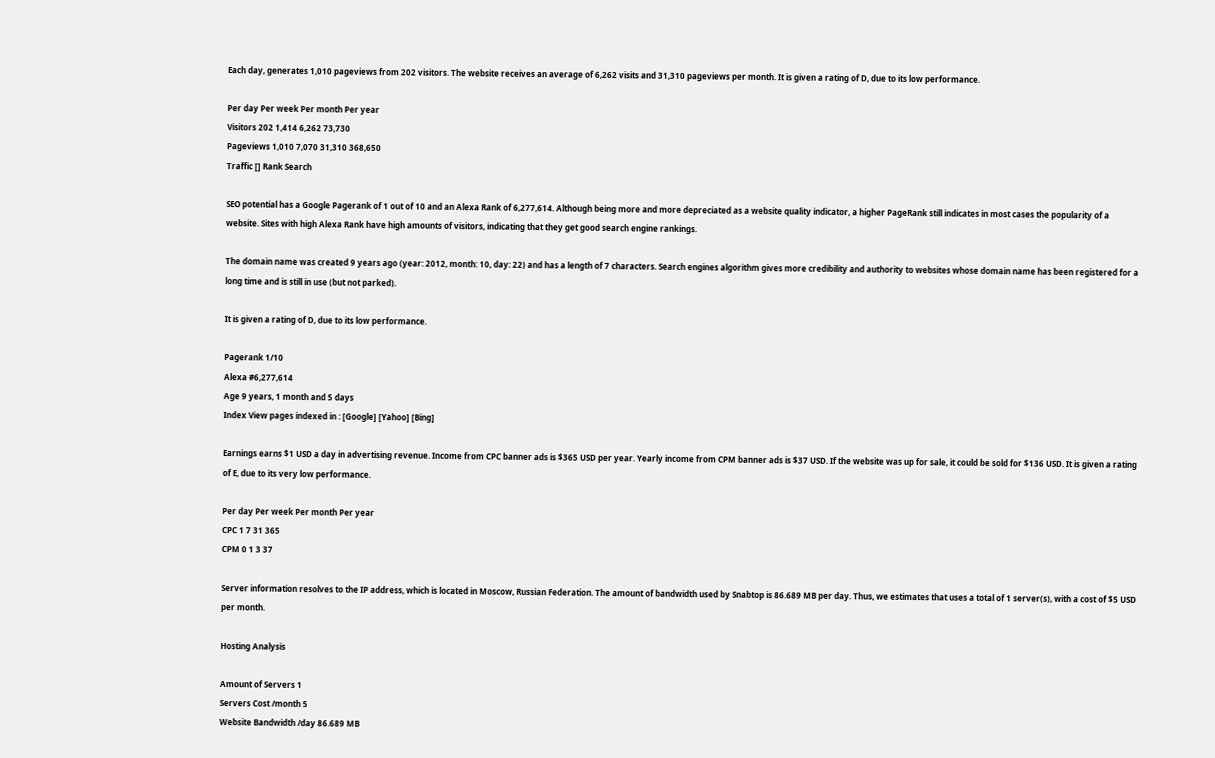Each day, generates 1,010 pageviews from 202 visitors. The website receives an average of 6,262 visits and 31,310 pageviews per month. It is given a rating of D, due to its low performance.

Per day Per week Per month Per year
Visitors 202 1,414 6,262 73,730
Pageviews 1,010 7,070 31,310 368,650
Traffic [] Rank Search

SEO potential has a Google Pagerank of 1 out of 10 and an Alexa Rank of 6,277,614. Although being more and more depreciated as a website quality indicator, a higher PageRank still indicates in most cases the popularity of a website. Sites with high Alexa Rank have high amounts of visitors, indicating that they get good search engine rankings.

The domain name was created 9 years ago (year: 2012, month: 10, day: 22) and has a length of 7 characters. Search engines algorithm gives more credibility and authority to websites whose domain name has been registered for a long time and is still in use (but not parked).

It is given a rating of D, due to its low performance.

Pagerank 1/10
Alexa #6,277,614
Age 9 years, 1 month and 5 days
Index View pages indexed in : [Google] [Yahoo] [Bing]

Earnings earns $1 USD a day in advertising revenue. Income from CPC banner ads is $365 USD per year. Yearly income from CPM banner ads is $37 USD. If the website was up for sale, it could be sold for $136 USD. It is given a rating of E, due to its very low performance.

Per day Per week Per month Per year
CPC 1 7 31 365
CPM 0 1 3 37

Server information resolves to the IP address, which is located in Moscow, Russian Federation. The amount of bandwidth used by Snabtop is 86.689 MB per day. Thus, we estimates that uses a total of 1 server(s), with a cost of $5 USD per month.

Hosting Analysis

Amount of Servers 1
Servers Cost /month 5
Website Bandwidth /day 86.689 MB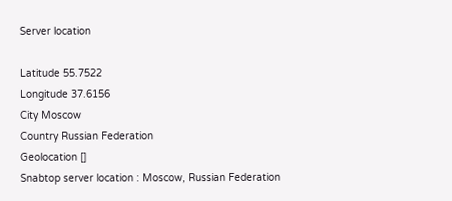Server location

Latitude 55.7522
Longitude 37.6156
City Moscow
Country Russian Federation
Geolocation []
Snabtop server location : Moscow, Russian Federation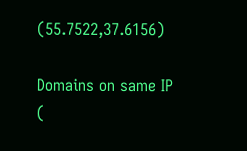(55.7522,37.6156)

Domains on same IP (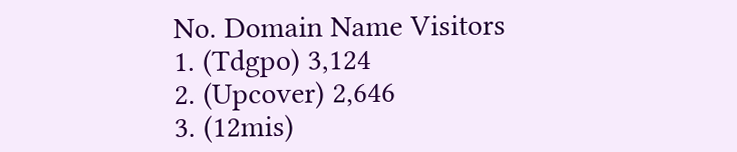No. Domain Name Visitors
1. (Tdgpo) 3,124
2. (Upcover) 2,646
3. (12mis)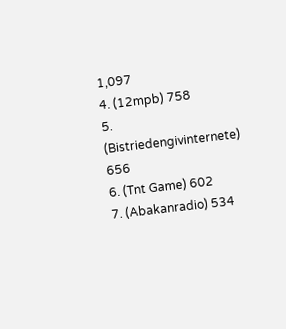1,097
4. (12mpb) 758
5. (Bistriedengivinternete) 656
6. (Tnt Game) 602
7. (Abakanradio) 534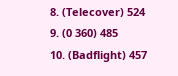8. (Telecover) 524
9. (0 360) 485
10. (Badflight) 457